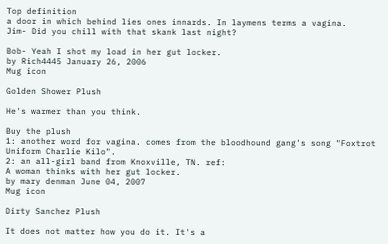Top definition
a door in which behind lies ones innards. In laymens terms a vagina.
Jim- Did you chill with that skank last night?

Bob- Yeah I shot my load in her gut locker.
by Rich4445 January 26, 2006
Mug icon

Golden Shower Plush

He's warmer than you think.

Buy the plush
1: another word for vagina. comes from the bloodhound gang's song "Foxtrot Uniform Charlie Kilo".
2: an all-girl band from Knoxville, TN. ref:
A woman thinks with her gut locker.
by mary denman June 04, 2007
Mug icon

Dirty Sanchez Plush

It does not matter how you do it. It's a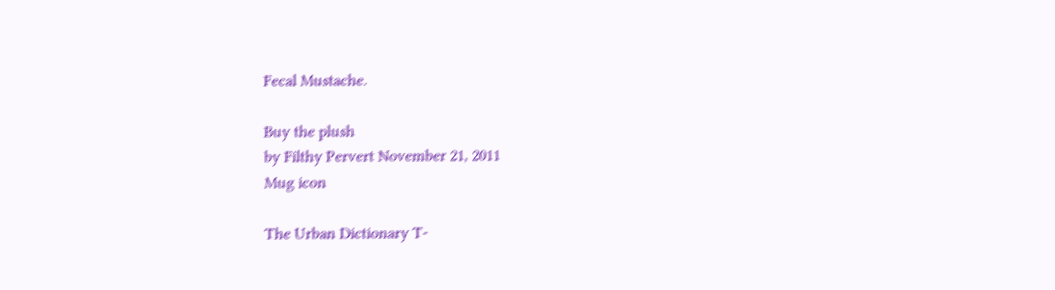Fecal Mustache.

Buy the plush
by Filthy Pervert November 21, 2011
Mug icon

The Urban Dictionary T-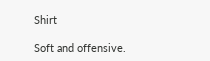Shirt

Soft and offensive.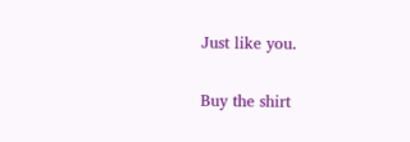Just like you.

Buy the shirt